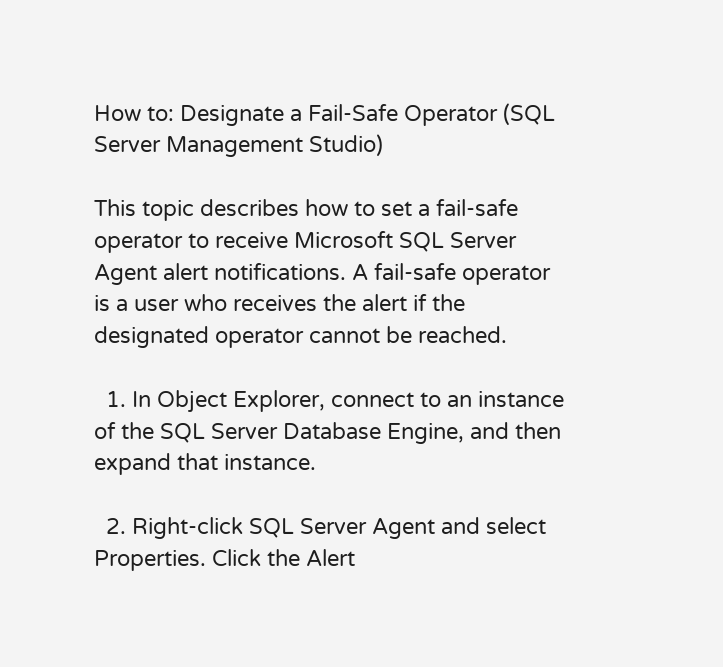How to: Designate a Fail-Safe Operator (SQL Server Management Studio)

This topic describes how to set a fail-safe operator to receive Microsoft SQL Server Agent alert notifications. A fail-safe operator is a user who receives the alert if the designated operator cannot be reached.

  1. In Object Explorer, connect to an instance of the SQL Server Database Engine, and then expand that instance.

  2. Right-click SQL Server Agent and select Properties. Click the Alert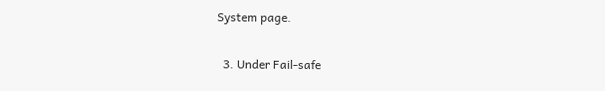System page.

  3. Under Fail-safe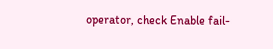operator, check Enable fail-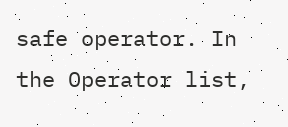safe operator. In the Operator list,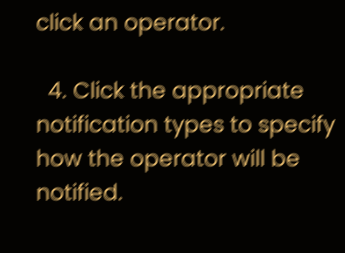click an operator.

  4. Click the appropriate notification types to specify how the operator will be notified.